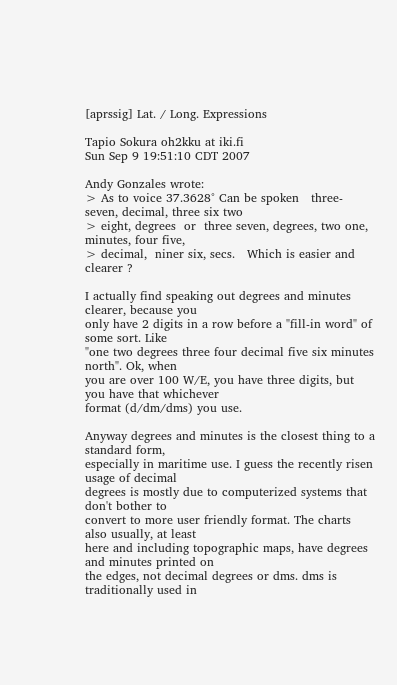[aprssig] Lat. / Long. Expressions

Tapio Sokura oh2kku at iki.fi
Sun Sep 9 19:51:10 CDT 2007

Andy Gonzales wrote:
> As to voice 37.3628° Can be spoken   three-seven, decimal, three six two
> eight, degrees  or  three seven, degrees, two one, minutes, four five,
> decimal,  niner six, secs.   Which is easier and clearer ?

I actually find speaking out degrees and minutes clearer, because you
only have 2 digits in a row before a "fill-in word" of some sort. Like
"one two degrees three four decimal five six minutes north". Ok, when
you are over 100 W/E, you have three digits, but you have that whichever
format (d/dm/dms) you use.

Anyway degrees and minutes is the closest thing to a standard form,
especially in maritime use. I guess the recently risen usage of decimal
degrees is mostly due to computerized systems that don't bother to
convert to more user friendly format. The charts also usually, at least
here and including topographic maps, have degrees and minutes printed on
the edges, not decimal degrees or dms. dms is traditionally used in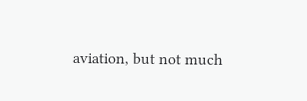aviation, but not much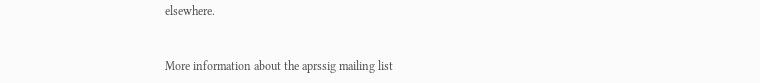elsewhere.


More information about the aprssig mailing list